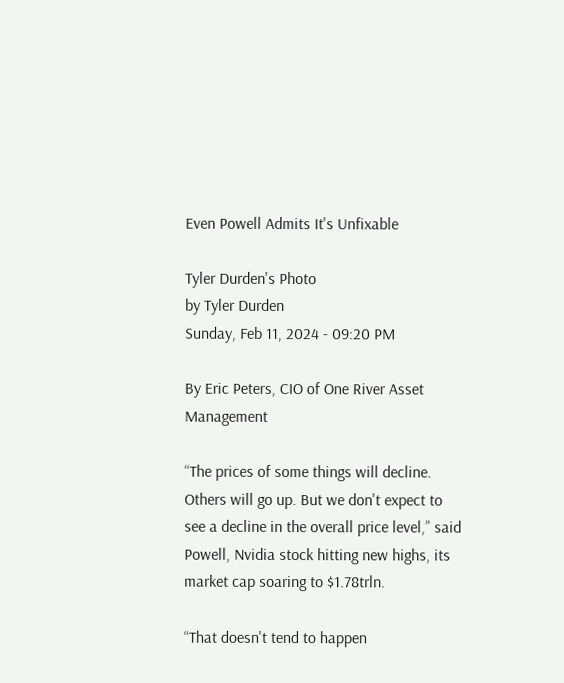Even Powell Admits It's Unfixable

Tyler Durden's Photo
by Tyler Durden
Sunday, Feb 11, 2024 - 09:20 PM

By Eric Peters, CIO of One River Asset Management

“The prices of some things will decline. Others will go up. But we don't expect to see a decline in the overall price level,” said Powell, Nvidia stock hitting new highs, its market cap soaring to $1.78trln.

“That doesn't tend to happen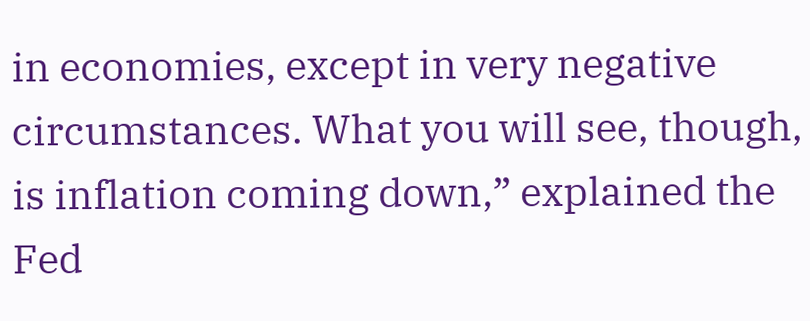in economies, except in very negative circumstances. What you will see, though, is inflation coming down,” explained the Fed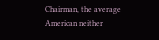Chairman, the average American neither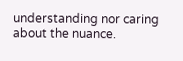understanding nor caring about the nuance.